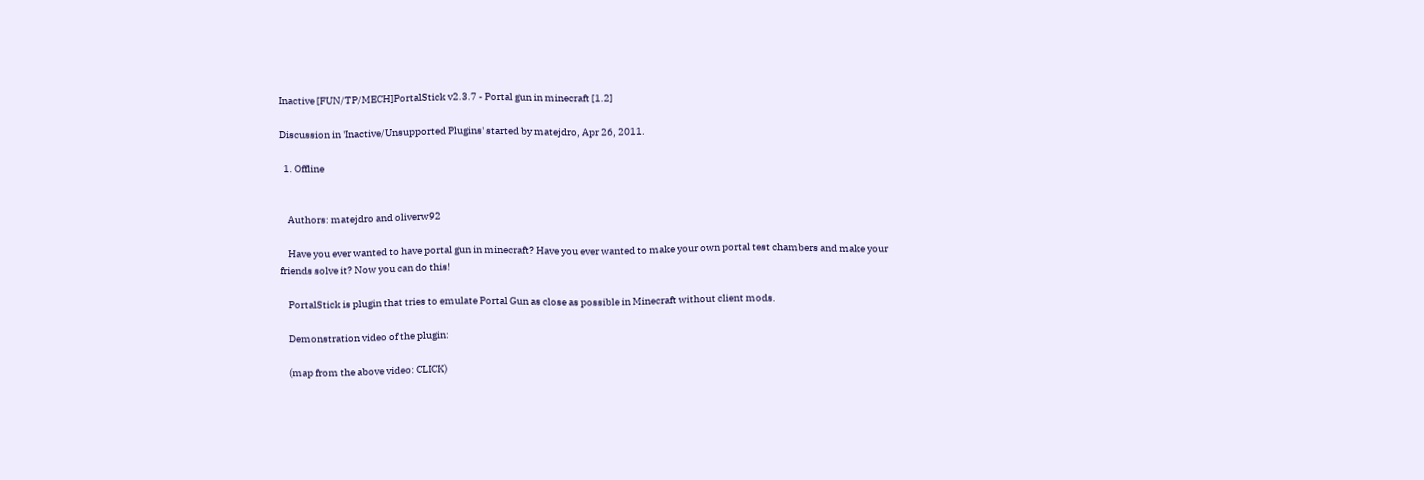Inactive [FUN/TP/MECH]PortalStick v2.3.7 - Portal gun in minecraft [1.2]

Discussion in 'Inactive/Unsupported Plugins' started by matejdro, Apr 26, 2011.

  1. Offline


    Authors: matejdro and oliverw92

    Have you ever wanted to have portal gun in minecraft? Have you ever wanted to make your own portal test chambers and make your friends solve it? Now you can do this!

    PortalStick is plugin that tries to emulate Portal Gun as close as possible in Minecraft without client mods.

    Demonstration video of the plugin:

    (map from the above video: CLICK)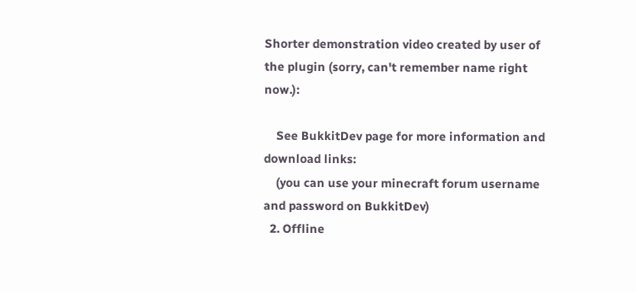Shorter demonstration video created by user of the plugin (sorry, can't remember name right now.):

    See BukkitDev page for more information and download links:
    (you can use your minecraft forum username and password on BukkitDev)
  2. Offline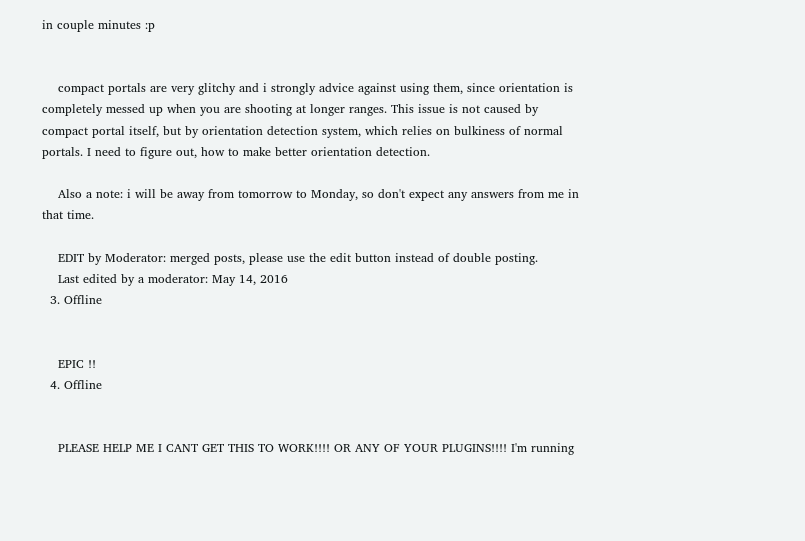in couple minutes :p


    compact portals are very glitchy and i strongly advice against using them, since orientation is completely messed up when you are shooting at longer ranges. This issue is not caused by compact portal itself, but by orientation detection system, which relies on bulkiness of normal portals. I need to figure out, how to make better orientation detection.

    Also a note: i will be away from tomorrow to Monday, so don't expect any answers from me in that time.

    EDIT by Moderator: merged posts, please use the edit button instead of double posting.
    Last edited by a moderator: May 14, 2016
  3. Offline


    EPIC !!
  4. Offline


    PLEASE HELP ME I CANT GET THIS TO WORK!!!! OR ANY OF YOUR PLUGINS!!!! I'm running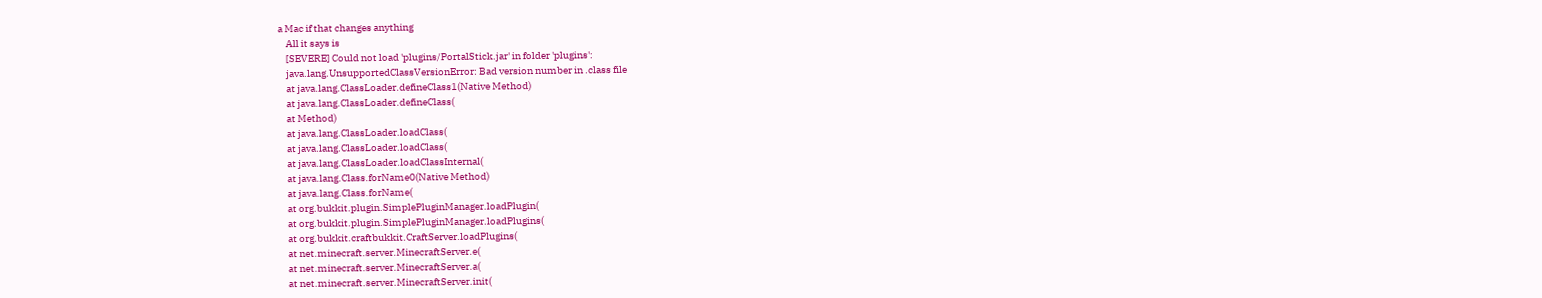a Mac if that changes anything
    All it says is
    [SEVERE] Could not load 'plugins/PortalStick.jar' in folder 'plugins':
    java.lang.UnsupportedClassVersionError: Bad version number in .class file
    at java.lang.ClassLoader.defineClass1(Native Method)
    at java.lang.ClassLoader.defineClass(
    at Method)
    at java.lang.ClassLoader.loadClass(
    at java.lang.ClassLoader.loadClass(
    at java.lang.ClassLoader.loadClassInternal(
    at java.lang.Class.forName0(Native Method)
    at java.lang.Class.forName(
    at org.bukkit.plugin.SimplePluginManager.loadPlugin(
    at org.bukkit.plugin.SimplePluginManager.loadPlugins(
    at org.bukkit.craftbukkit.CraftServer.loadPlugins(
    at net.minecraft.server.MinecraftServer.e(
    at net.minecraft.server.MinecraftServer.a(
    at net.minecraft.server.MinecraftServer.init(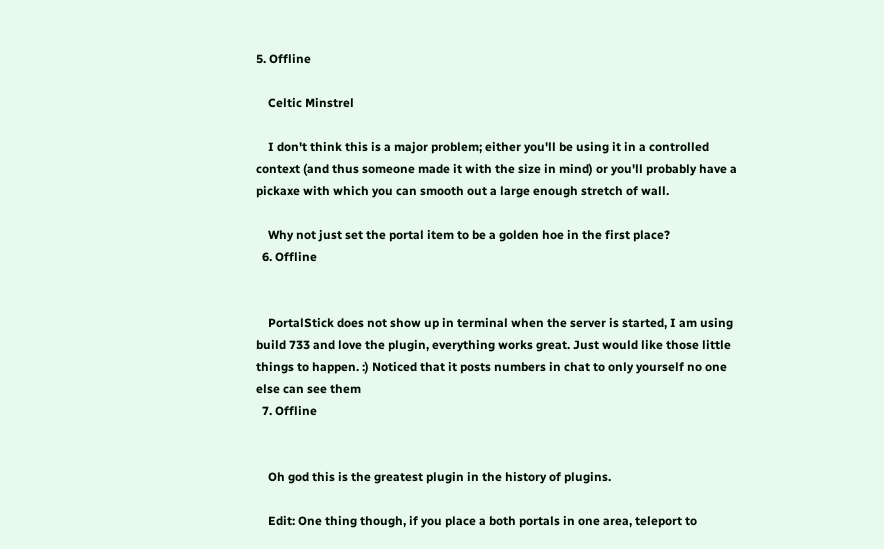5. Offline

    Celtic Minstrel

    I don't think this is a major problem; either you'll be using it in a controlled context (and thus someone made it with the size in mind) or you'll probably have a pickaxe with which you can smooth out a large enough stretch of wall.

    Why not just set the portal item to be a golden hoe in the first place?
  6. Offline


    PortalStick does not show up in terminal when the server is started, I am using build 733 and love the plugin, everything works great. Just would like those little things to happen. :) Noticed that it posts numbers in chat to only yourself no one else can see them
  7. Offline


    Oh god this is the greatest plugin in the history of plugins.

    Edit: One thing though, if you place a both portals in one area, teleport to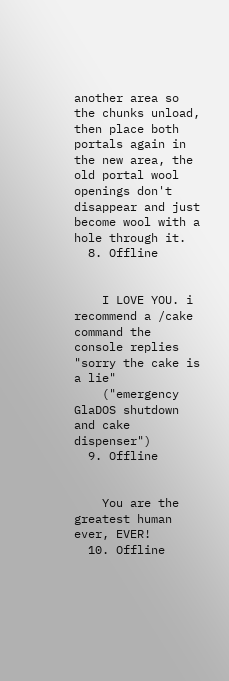another area so the chunks unload, then place both portals again in the new area, the old portal wool openings don't disappear and just become wool with a hole through it.
  8. Offline


    I LOVE YOU. i recommend a /cake command the console replies "sorry the cake is a lie"
    ("emergency GlaDOS shutdown and cake dispenser")
  9. Offline


    You are the greatest human ever, EVER!
  10. Offline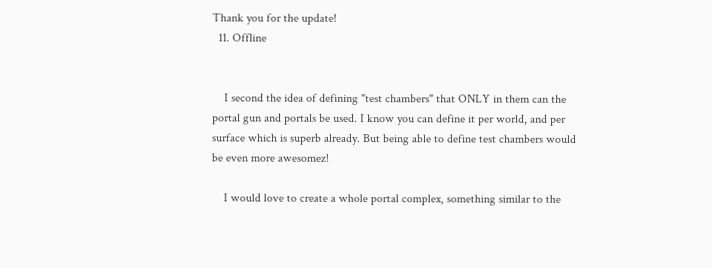Thank you for the update!
  11. Offline


    I second the idea of defining "test chambers" that ONLY in them can the portal gun and portals be used. I know you can define it per world, and per surface which is superb already. But being able to define test chambers would be even more awesomez!

    I would love to create a whole portal complex, something similar to the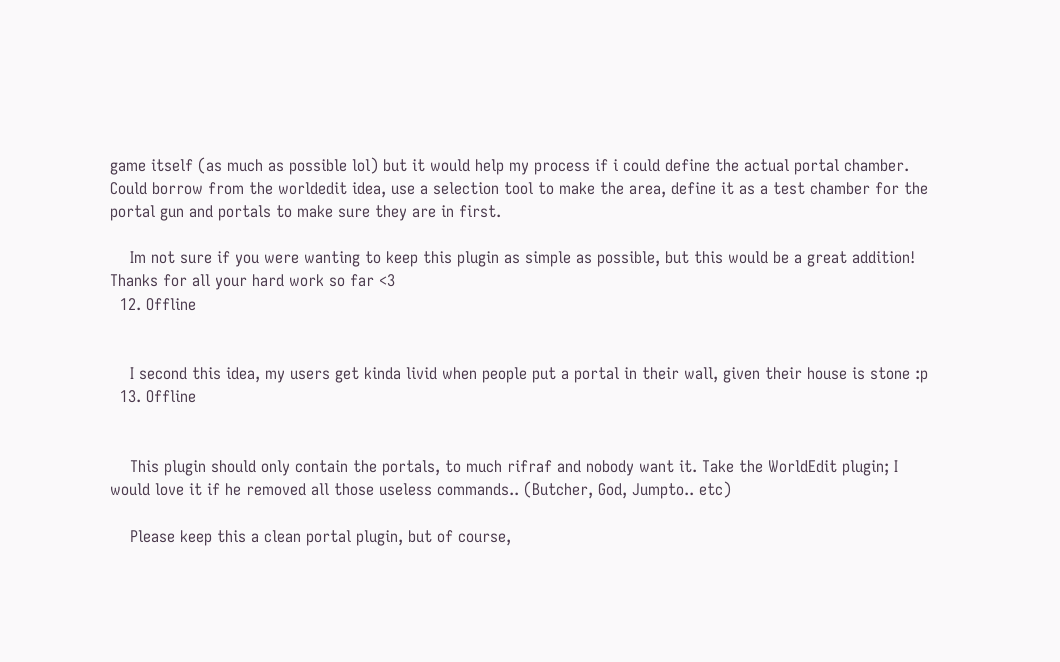game itself (as much as possible lol) but it would help my process if i could define the actual portal chamber. Could borrow from the worldedit idea, use a selection tool to make the area, define it as a test chamber for the portal gun and portals to make sure they are in first.

    Im not sure if you were wanting to keep this plugin as simple as possible, but this would be a great addition! Thanks for all your hard work so far <3
  12. Offline


    I second this idea, my users get kinda livid when people put a portal in their wall, given their house is stone :p
  13. Offline


    This plugin should only contain the portals, to much rifraf and nobody want it. Take the WorldEdit plugin; I would love it if he removed all those useless commands.. (Butcher, God, Jumpto.. etc)

    Please keep this a clean portal plugin, but of course,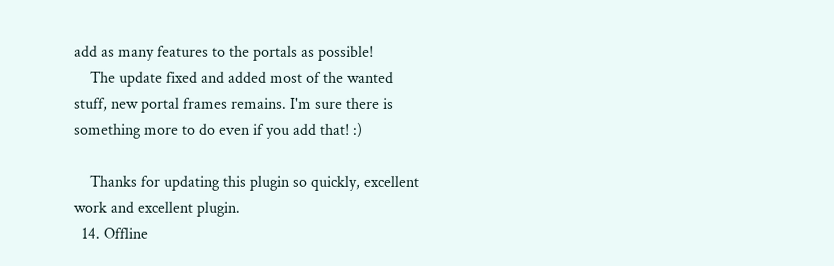add as many features to the portals as possible!
    The update fixed and added most of the wanted stuff, new portal frames remains. I'm sure there is something more to do even if you add that! :)

    Thanks for updating this plugin so quickly, excellent work and excellent plugin.
  14. Offline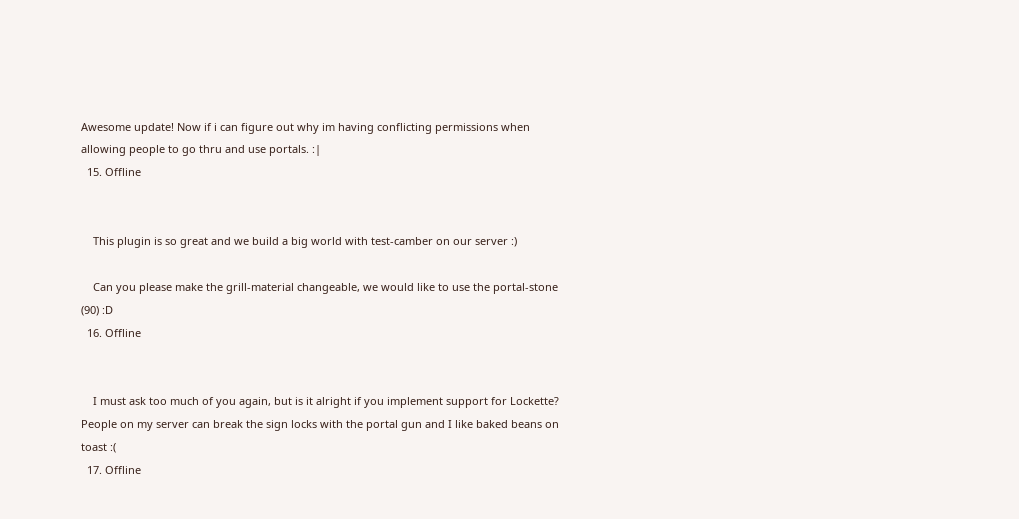Awesome update! Now if i can figure out why im having conflicting permissions when allowing people to go thru and use portals. :|
  15. Offline


    This plugin is so great and we build a big world with test-camber on our server :)

    Can you please make the grill-material changeable, we would like to use the portal-stone (90) :D
  16. Offline


    I must ask too much of you again, but is it alright if you implement support for Lockette? People on my server can break the sign locks with the portal gun and I like baked beans on toast :(
  17. Offline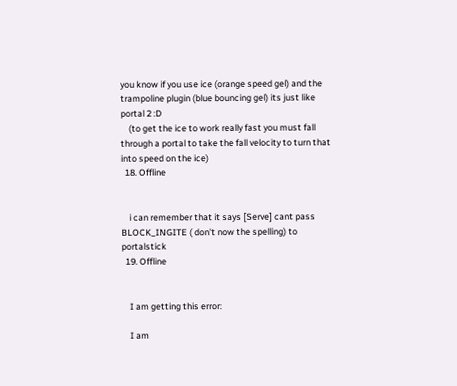you know if you use ice (orange speed gel) and the trampoline plugin (blue bouncing gel) its just like portal 2 :D
    (to get the ice to work really fast you must fall through a portal to take the fall velocity to turn that into speed on the ice)
  18. Offline


    i can remember that it says [Serve] cant pass BLOCK_INGITE ( don't now the spelling) to portalstick
  19. Offline


    I am getting this error:

    I am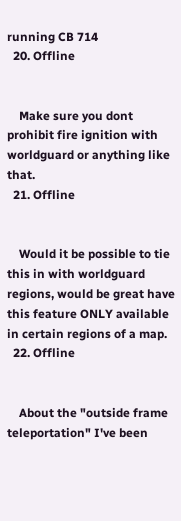running CB 714
  20. Offline


    Make sure you dont prohibit fire ignition with worldguard or anything like that.
  21. Offline


    Would it be possible to tie this in with worldguard regions, would be great have this feature ONLY available in certain regions of a map.
  22. Offline


    About the "outside frame teleportation" I've been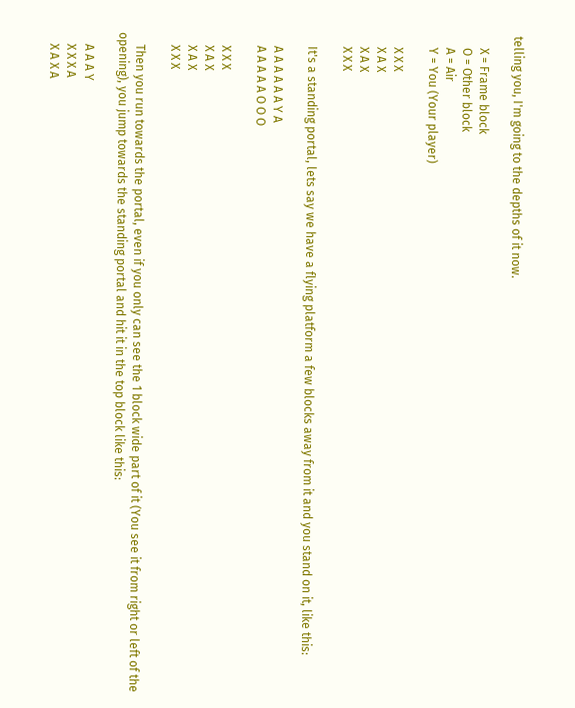telling you, I'm going to the depths of it now.

    X = Frame block
    O = Other block
    A = Air
    Y = You (Your player)

    X X X
    X A X
    X A X
    X X X

    It's a standing portal, lets say we have a flying platform a few blocks away from it and you stand on it, like this:

    A A A A A A Y A
    A A A A A O O O

    X X X
    X A X
    X A X
    X X X

    Then you run towards the portal, even if you only can see the 1 block wide part of it (You see it from right or left of the opening), you jump towards the standing portal and hit it in the top block like this:

    A A A Y
    X X X A
    X A X A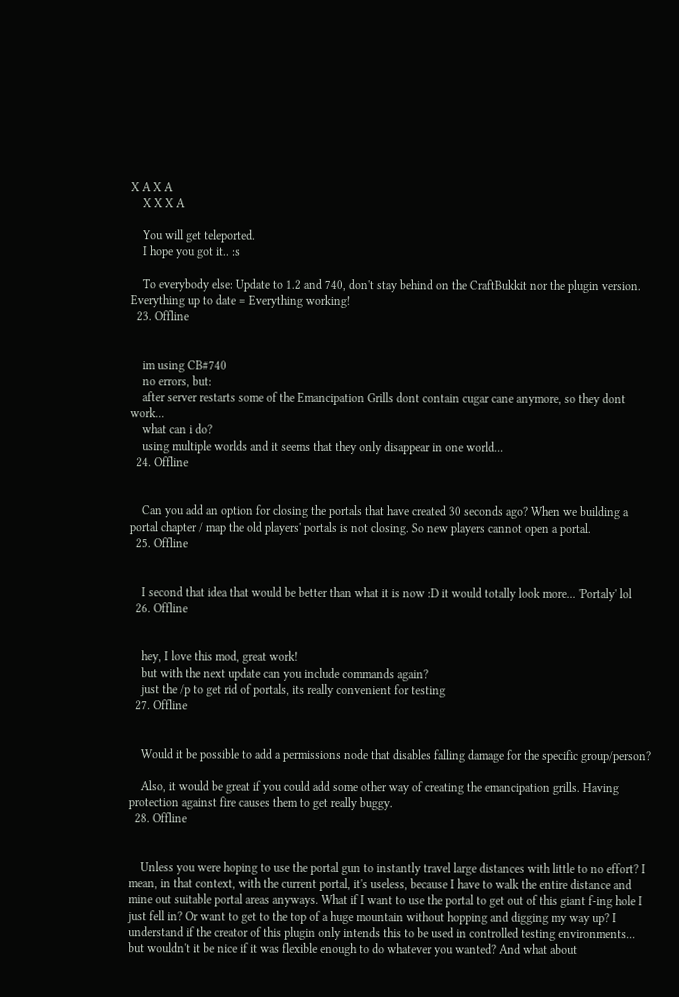X A X A
    X X X A

    You will get teleported.
    I hope you got it.. :s

    To everybody else: Update to 1.2 and 740, don't stay behind on the CraftBukkit nor the plugin version. Everything up to date = Everything working!
  23. Offline


    im using CB#740
    no errors, but:
    after server restarts some of the Emancipation Grills dont contain cugar cane anymore, so they dont work...
    what can i do?
    using multiple worlds and it seems that they only disappear in one world...
  24. Offline


    Can you add an option for closing the portals that have created 30 seconds ago? When we building a portal chapter / map the old players' portals is not closing. So new players cannot open a portal.
  25. Offline


    I second that idea that would be better than what it is now :D it would totally look more... 'Portaly' lol
  26. Offline


    hey, I love this mod, great work!
    but with the next update can you include commands again?
    just the /p to get rid of portals, its really convenient for testing
  27. Offline


    Would it be possible to add a permissions node that disables falling damage for the specific group/person?

    Also, it would be great if you could add some other way of creating the emancipation grills. Having protection against fire causes them to get really buggy.
  28. Offline


    Unless you were hoping to use the portal gun to instantly travel large distances with little to no effort? I mean, in that context, with the current portal, it's useless, because I have to walk the entire distance and mine out suitable portal areas anyways. What if I want to use the portal to get out of this giant f-ing hole I just fell in? Or want to get to the top of a huge mountain without hopping and digging my way up? I understand if the creator of this plugin only intends this to be used in controlled testing environments... but wouldn't it be nice if it was flexible enough to do whatever you wanted? And what about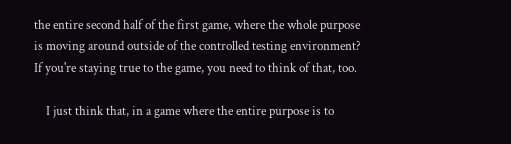the entire second half of the first game, where the whole purpose is moving around outside of the controlled testing environment? If you're staying true to the game, you need to think of that, too.

    I just think that, in a game where the entire purpose is to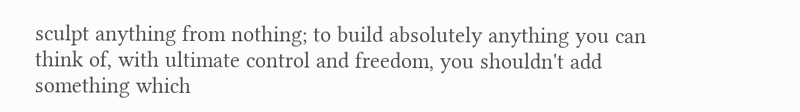sculpt anything from nothing; to build absolutely anything you can think of, with ultimate control and freedom, you shouldn't add something which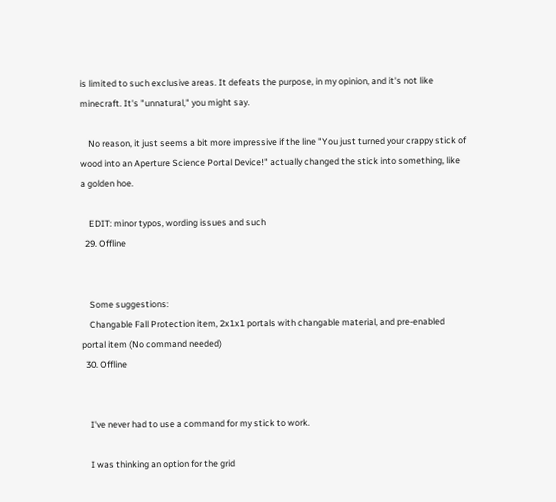is limited to such exclusive areas. It defeats the purpose, in my opinion, and it's not like minecraft. It's "unnatural," you might say.

    No reason, it just seems a bit more impressive if the line "You just turned your crappy stick of wood into an Aperture Science Portal Device!" actually changed the stick into something, like a golden hoe.

    EDIT: minor typos, wording issues and such
  29. Offline


    Some suggestions:
    Changable Fall Protection item, 2x1x1 portals with changable material, and pre-enabled portal item (No command needed)
  30. Offline


    I've never had to use a command for my stick to work.

    I was thinking an option for the grid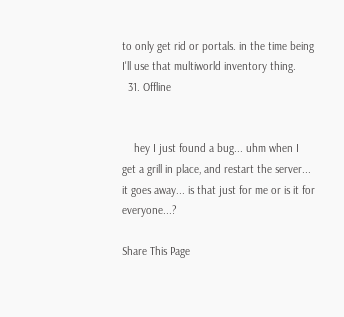to only get rid or portals. in the time being I'll use that multiworld inventory thing.
  31. Offline


    hey I just found a bug... uhm when I get a grill in place, and restart the server... it goes away... is that just for me or is it for everyone...?

Share This Page